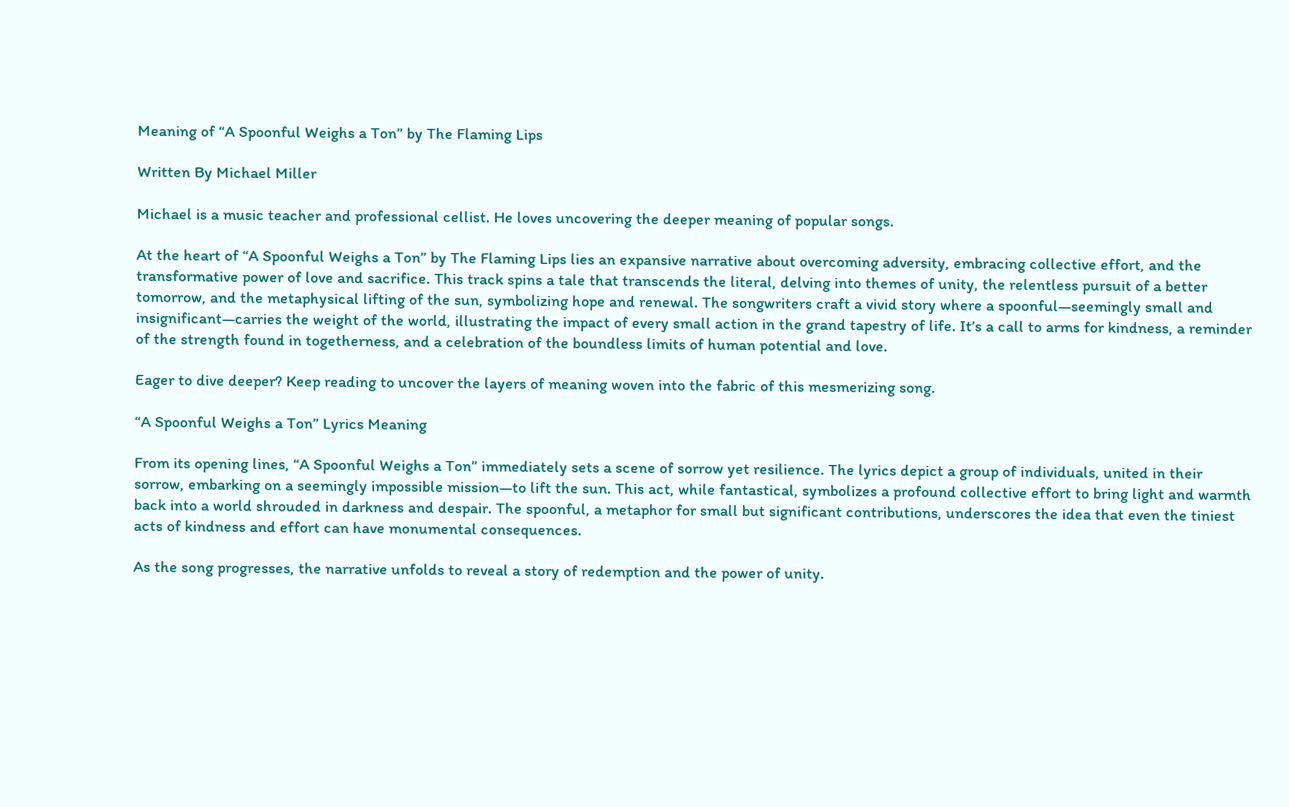Meaning of “A Spoonful Weighs a Ton” by The Flaming Lips

Written By Michael Miller

Michael is a music teacher and professional cellist. He loves uncovering the deeper meaning of popular songs.

At the heart of “A Spoonful Weighs a Ton” by The Flaming Lips lies an expansive narrative about overcoming adversity, embracing collective effort, and the transformative power of love and sacrifice. This track spins a tale that transcends the literal, delving into themes of unity, the relentless pursuit of a better tomorrow, and the metaphysical lifting of the sun, symbolizing hope and renewal. The songwriters craft a vivid story where a spoonful—seemingly small and insignificant—carries the weight of the world, illustrating the impact of every small action in the grand tapestry of life. It’s a call to arms for kindness, a reminder of the strength found in togetherness, and a celebration of the boundless limits of human potential and love.

Eager to dive deeper? Keep reading to uncover the layers of meaning woven into the fabric of this mesmerizing song.

“A Spoonful Weighs a Ton” Lyrics Meaning

From its opening lines, “A Spoonful Weighs a Ton” immediately sets a scene of sorrow yet resilience. The lyrics depict a group of individuals, united in their sorrow, embarking on a seemingly impossible mission—to lift the sun. This act, while fantastical, symbolizes a profound collective effort to bring light and warmth back into a world shrouded in darkness and despair. The spoonful, a metaphor for small but significant contributions, underscores the idea that even the tiniest acts of kindness and effort can have monumental consequences.

As the song progresses, the narrative unfolds to reveal a story of redemption and the power of unity.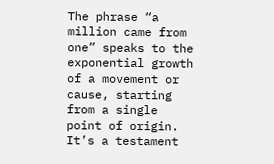The phrase “a million came from one” speaks to the exponential growth of a movement or cause, starting from a single point of origin. It’s a testament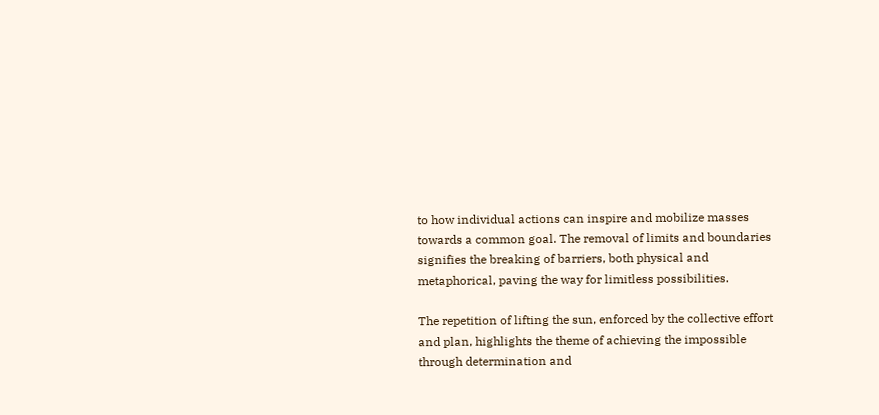to how individual actions can inspire and mobilize masses towards a common goal. The removal of limits and boundaries signifies the breaking of barriers, both physical and metaphorical, paving the way for limitless possibilities.

The repetition of lifting the sun, enforced by the collective effort and plan, highlights the theme of achieving the impossible through determination and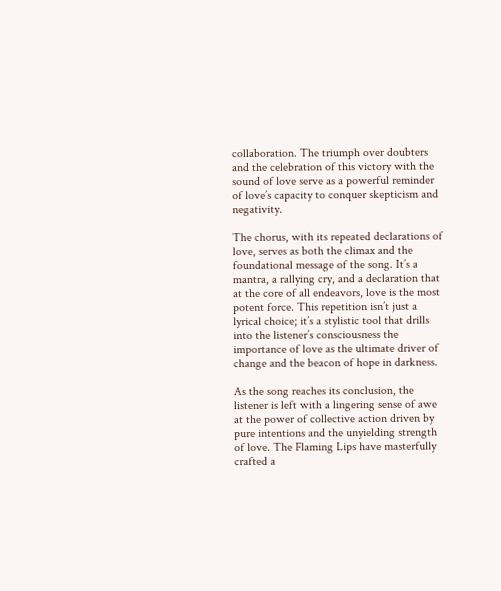collaboration. The triumph over doubters and the celebration of this victory with the sound of love serve as a powerful reminder of love’s capacity to conquer skepticism and negativity.

The chorus, with its repeated declarations of love, serves as both the climax and the foundational message of the song. It’s a mantra, a rallying cry, and a declaration that at the core of all endeavors, love is the most potent force. This repetition isn’t just a lyrical choice; it’s a stylistic tool that drills into the listener’s consciousness the importance of love as the ultimate driver of change and the beacon of hope in darkness.

As the song reaches its conclusion, the listener is left with a lingering sense of awe at the power of collective action driven by pure intentions and the unyielding strength of love. The Flaming Lips have masterfully crafted a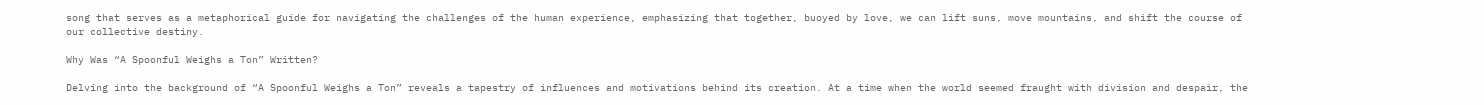song that serves as a metaphorical guide for navigating the challenges of the human experience, emphasizing that together, buoyed by love, we can lift suns, move mountains, and shift the course of our collective destiny.

Why Was “A Spoonful Weighs a Ton” Written?

Delving into the background of “A Spoonful Weighs a Ton” reveals a tapestry of influences and motivations behind its creation. At a time when the world seemed fraught with division and despair, the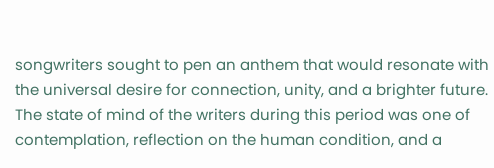songwriters sought to pen an anthem that would resonate with the universal desire for connection, unity, and a brighter future. The state of mind of the writers during this period was one of contemplation, reflection on the human condition, and a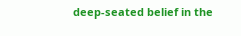deep-seated belief in the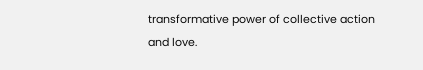transformative power of collective action and love.